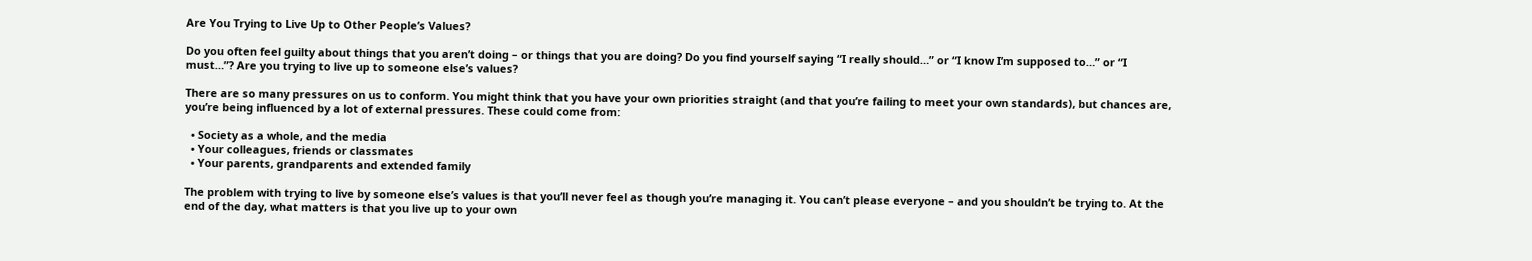Are You Trying to Live Up to Other People’s Values?

Do you often feel guilty about things that you aren’t doing – or things that you are doing? Do you find yourself saying “I really should…” or “I know I’m supposed to…” or “I must…”? Are you trying to live up to someone else’s values?

There are so many pressures on us to conform. You might think that you have your own priorities straight (and that you’re failing to meet your own standards), but chances are, you’re being influenced by a lot of external pressures. These could come from:

  • Society as a whole, and the media
  • Your colleagues, friends or classmates
  • Your parents, grandparents and extended family

The problem with trying to live by someone else’s values is that you’ll never feel as though you’re managing it. You can’t please everyone – and you shouldn’t be trying to. At the end of the day, what matters is that you live up to your own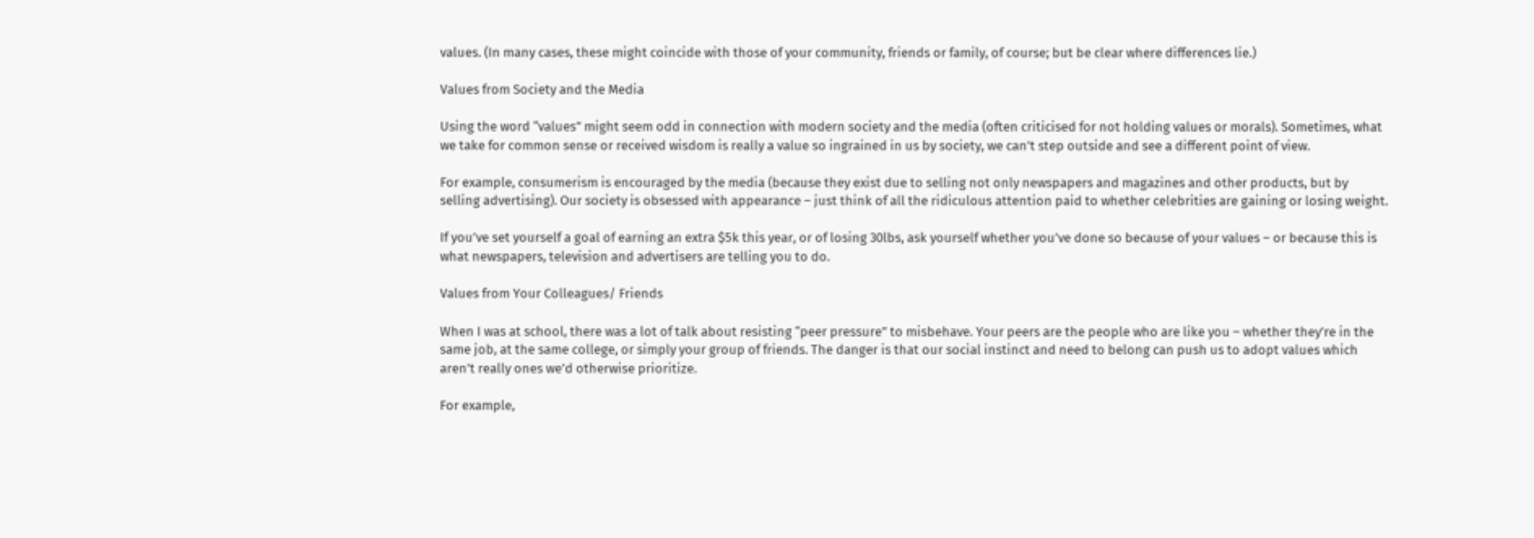values. (In many cases, these might coincide with those of your community, friends or family, of course; but be clear where differences lie.)

Values from Society and the Media

Using the word “values” might seem odd in connection with modern society and the media (often criticised for not holding values or morals). Sometimes, what we take for common sense or received wisdom is really a value so ingrained in us by society, we can’t step outside and see a different point of view.

For example, consumerism is encouraged by the media (because they exist due to selling not only newspapers and magazines and other products, but by selling advertising). Our society is obsessed with appearance – just think of all the ridiculous attention paid to whether celebrities are gaining or losing weight.

If you’ve set yourself a goal of earning an extra $5k this year, or of losing 30lbs, ask yourself whether you’ve done so because of your values – or because this is what newspapers, television and advertisers are telling you to do.

Values from Your Colleagues/ Friends

When I was at school, there was a lot of talk about resisting “peer pressure” to misbehave. Your peers are the people who are like you – whether they’re in the same job, at the same college, or simply your group of friends. The danger is that our social instinct and need to belong can push us to adopt values which aren’t really ones we’d otherwise prioritize.

For example,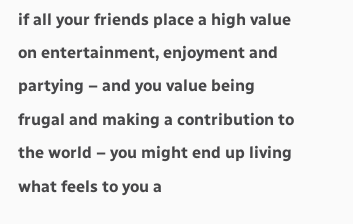if all your friends place a high value on entertainment, enjoyment and partying – and you value being frugal and making a contribution to the world – you might end up living what feels to you a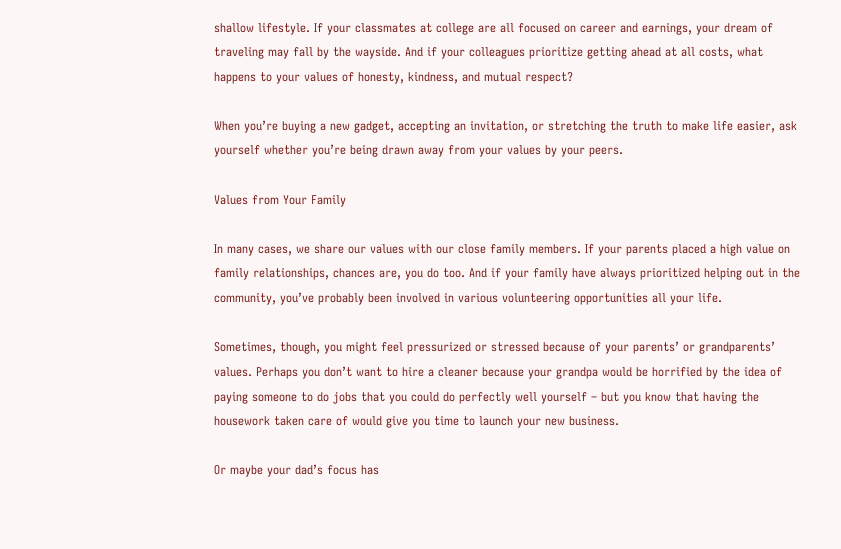shallow lifestyle. If your classmates at college are all focused on career and earnings, your dream of traveling may fall by the wayside. And if your colleagues prioritize getting ahead at all costs, what happens to your values of honesty, kindness, and mutual respect?

When you’re buying a new gadget, accepting an invitation, or stretching the truth to make life easier, ask yourself whether you’re being drawn away from your values by your peers.

Values from Your Family

In many cases, we share our values with our close family members. If your parents placed a high value on family relationships, chances are, you do too. And if your family have always prioritized helping out in the community, you’ve probably been involved in various volunteering opportunities all your life.

Sometimes, though, you might feel pressurized or stressed because of your parents’ or grandparents’ values. Perhaps you don’t want to hire a cleaner because your grandpa would be horrified by the idea of paying someone to do jobs that you could do perfectly well yourself – but you know that having the housework taken care of would give you time to launch your new business.

Or maybe your dad’s focus has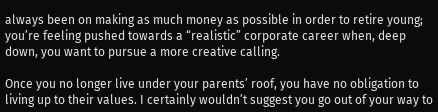always been on making as much money as possible in order to retire young; you’re feeling pushed towards a “realistic” corporate career when, deep down, you want to pursue a more creative calling.

Once you no longer live under your parents’ roof, you have no obligation to living up to their values. I certainly wouldn’t suggest you go out of your way to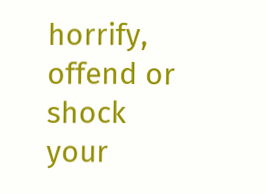horrify, offend or shock your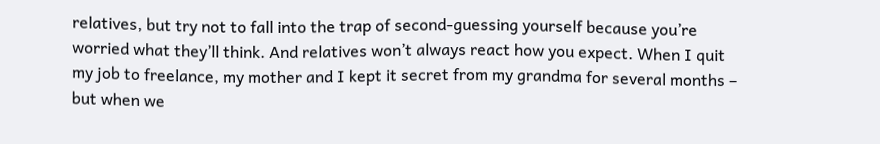relatives, but try not to fall into the trap of second-guessing yourself because you’re worried what they’ll think. And relatives won’t always react how you expect. When I quit my job to freelance, my mother and I kept it secret from my grandma for several months – but when we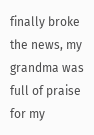finally broke the news, my grandma was full of praise for my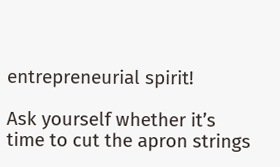entrepreneurial spirit!

Ask yourself whether it’s time to cut the apron strings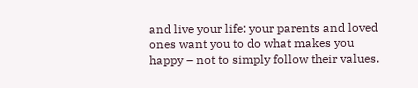and live your life: your parents and loved ones want you to do what makes you happy – not to simply follow their values.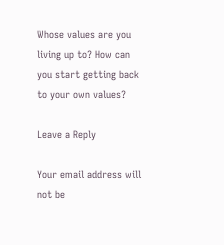Whose values are you living up to? How can you start getting back to your own values?

Leave a Reply

Your email address will not be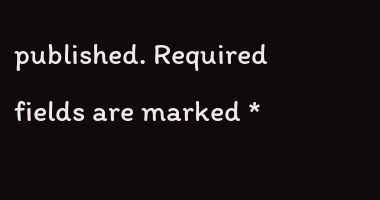published. Required fields are marked *